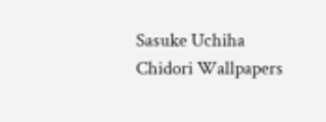Sasuke Uchiha Chidori Wallpapers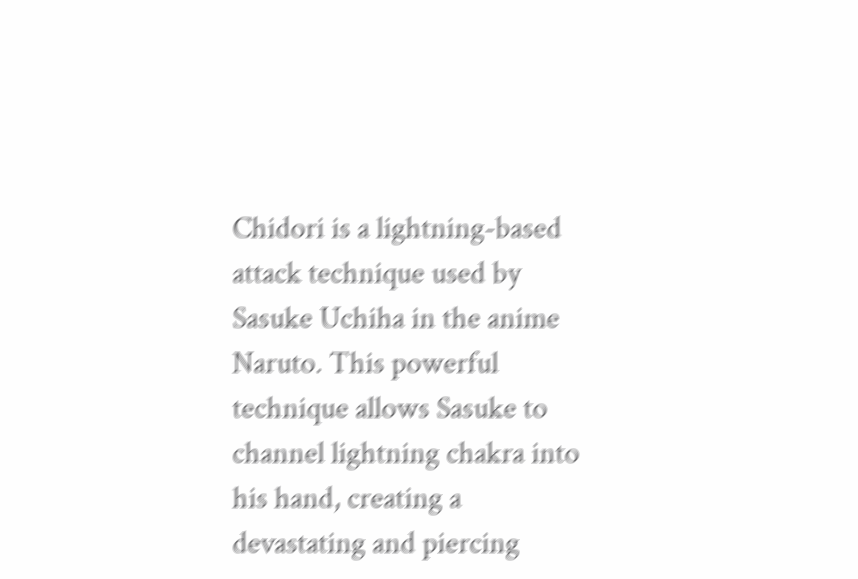Chidori is a lightning-based attack technique used by Sasuke Uchiha in the anime Naruto. This powerful technique allows Sasuke to channel lightning chakra into his hand, creating a devastating and piercing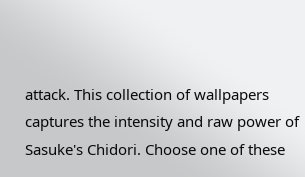attack. This collection of wallpapers captures the intensity and raw power of Sasuke's Chidori. Choose one of these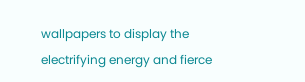wallpapers to display the electrifying energy and fierce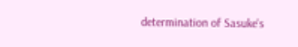determination of Sasuke's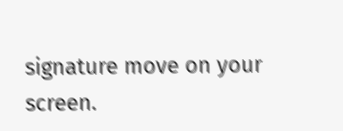signature move on your screen.